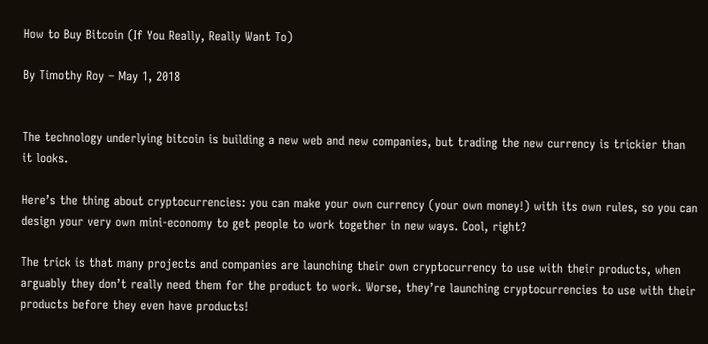How to Buy Bitcoin (If You Really, Really Want To)

By Timothy Roy – May 1, 2018


The technology underlying bitcoin is building a new web and new companies, but trading the new currency is trickier than it looks.

Here’s the thing about cryptocurrencies: you can make your own currency (your own money!) with its own rules, so you can design your very own mini-economy to get people to work together in new ways. Cool, right?

The trick is that many projects and companies are launching their own cryptocurrency to use with their products, when arguably they don’t really need them for the product to work. Worse, they’re launching cryptocurrencies to use with their products before they even have products!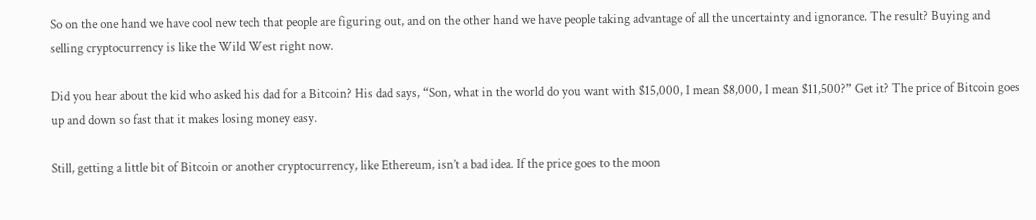So on the one hand we have cool new tech that people are figuring out, and on the other hand we have people taking advantage of all the uncertainty and ignorance. The result? Buying and selling cryptocurrency is like the Wild West right now.

Did you hear about the kid who asked his dad for a Bitcoin? His dad says, “Son, what in the world do you want with $15,000, I mean $8,000, I mean $11,500?” Get it? The price of Bitcoin goes up and down so fast that it makes losing money easy.

Still, getting a little bit of Bitcoin or another cryptocurrency, like Ethereum, isn’t a bad idea. If the price goes to the moon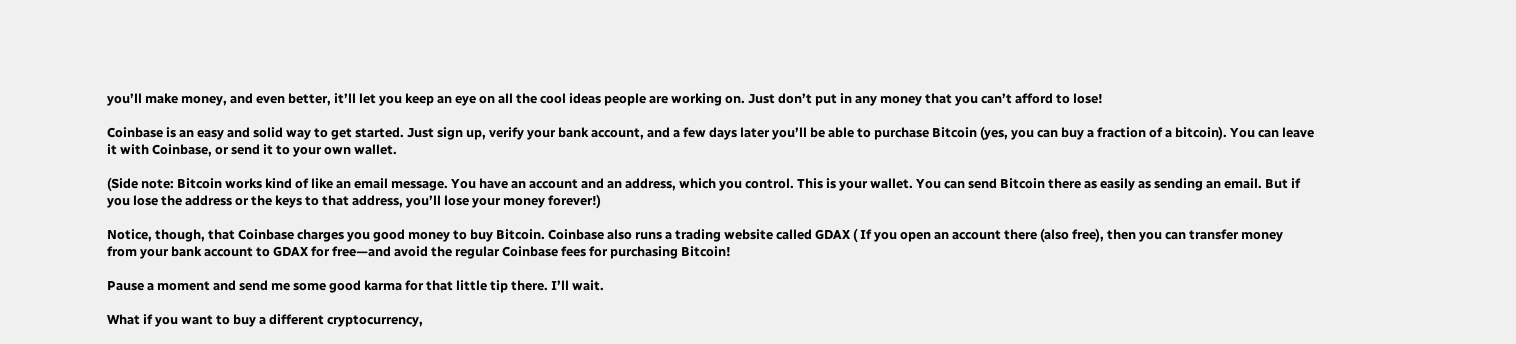you’ll make money, and even better, it’ll let you keep an eye on all the cool ideas people are working on. Just don’t put in any money that you can’t afford to lose!

Coinbase is an easy and solid way to get started. Just sign up, verify your bank account, and a few days later you’ll be able to purchase Bitcoin (yes, you can buy a fraction of a bitcoin). You can leave it with Coinbase, or send it to your own wallet.

(Side note: Bitcoin works kind of like an email message. You have an account and an address, which you control. This is your wallet. You can send Bitcoin there as easily as sending an email. But if you lose the address or the keys to that address, you’ll lose your money forever!)

Notice, though, that Coinbase charges you good money to buy Bitcoin. Coinbase also runs a trading website called GDAX ( If you open an account there (also free), then you can transfer money from your bank account to GDAX for free—and avoid the regular Coinbase fees for purchasing Bitcoin!

Pause a moment and send me some good karma for that little tip there. I’ll wait.

What if you want to buy a different cryptocurrency,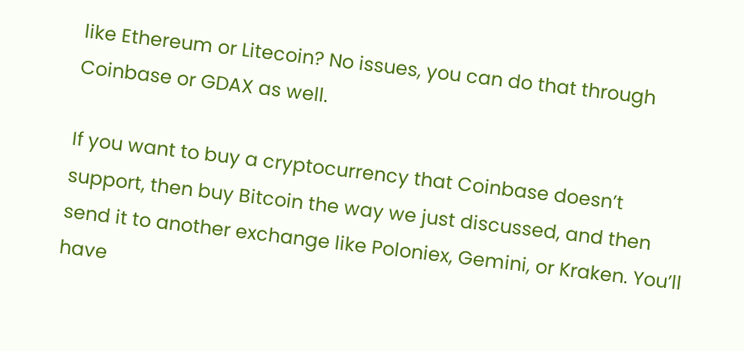like Ethereum or Litecoin? No issues, you can do that through Coinbase or GDAX as well.

If you want to buy a cryptocurrency that Coinbase doesn’t support, then buy Bitcoin the way we just discussed, and then send it to another exchange like Poloniex, Gemini, or Kraken. You’ll have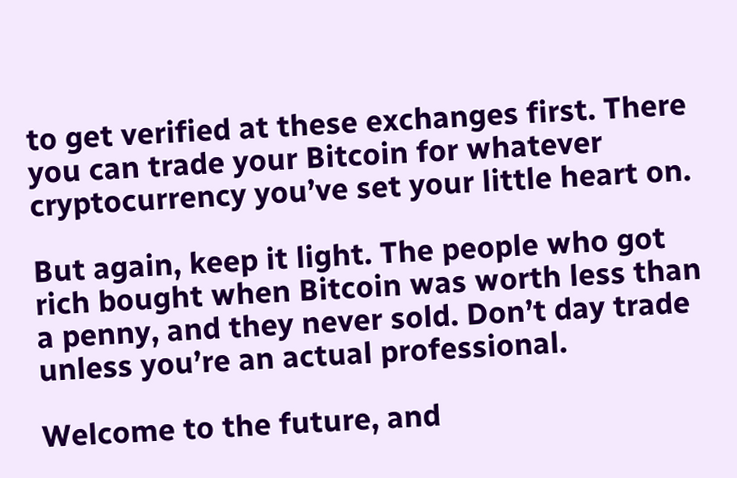to get verified at these exchanges first. There you can trade your Bitcoin for whatever cryptocurrency you’ve set your little heart on.

But again, keep it light. The people who got rich bought when Bitcoin was worth less than a penny, and they never sold. Don’t day trade unless you’re an actual professional.

Welcome to the future, and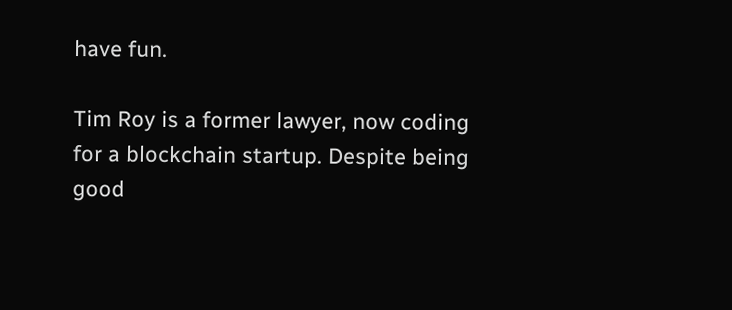have fun.

Tim Roy is a former lawyer, now coding for a blockchain startup. Despite being good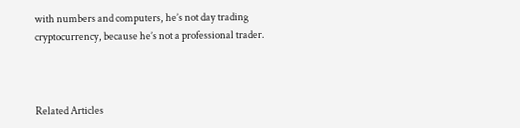with numbers and computers, he’s not day trading cryptocurrency, because he’s not a professional trader.



Related Articles